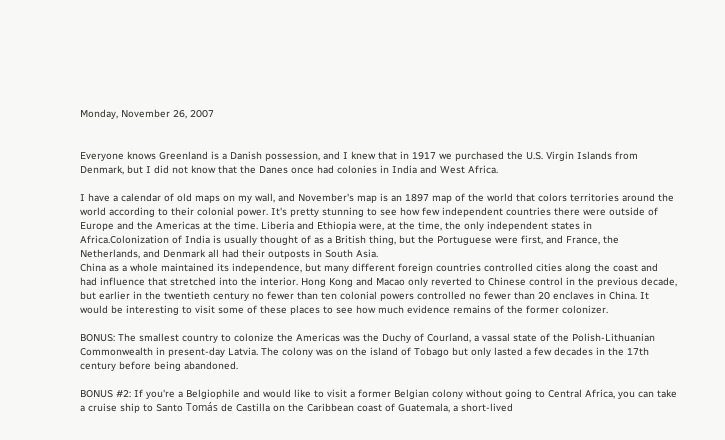Monday, November 26, 2007


Everyone knows Greenland is a Danish possession, and I knew that in 1917 we purchased the U.S. Virgin Islands from Denmark, but I did not know that the Danes once had colonies in India and West Africa.

I have a calendar of old maps on my wall, and November's map is an 1897 map of the world that colors territories around the world according to their colonial power. It's pretty stunning to see how few independent countries there were outside of Europe and the Americas at the time. Liberia and Ethiopia were, at the time, the only independent states in Africa.Colonization of India is usually thought of as a British thing, but the Portuguese were first, and France, the Netherlands, and Denmark all had their outposts in South Asia.
China as a whole maintained its independence, but many different foreign countries controlled cities along the coast and had influence that stretched into the interior. Hong Kong and Macao only reverted to Chinese control in the previous decade, but earlier in the twentieth century no fewer than ten colonial powers controlled no fewer than 20 enclaves in China. It would be interesting to visit some of these places to see how much evidence remains of the former colonizer.

BONUS: The smallest country to colonize the Americas was the Duchy of Courland, a vassal state of the Polish-Lithuanian Commonwealth in present-day Latvia. The colony was on the island of Tobago but only lasted a few decades in the 17th century before being abandoned.

BONUS #2: If you're a Belgiophile and would like to visit a former Belgian colony without going to Central Africa, you can take a cruise ship to Santo Tomás de Castilla on the Caribbean coast of Guatemala, a short-lived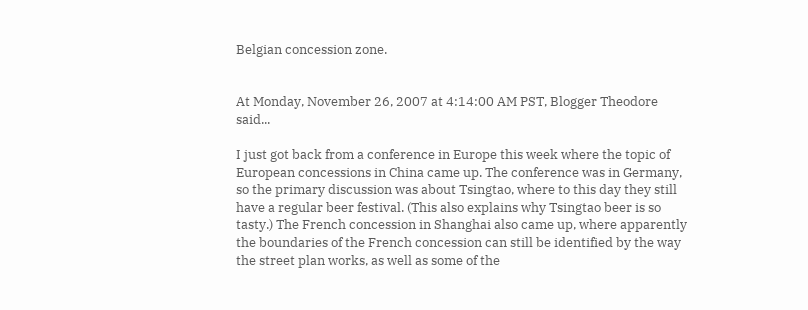Belgian concession zone.


At Monday, November 26, 2007 at 4:14:00 AM PST, Blogger Theodore said...

I just got back from a conference in Europe this week where the topic of European concessions in China came up. The conference was in Germany, so the primary discussion was about Tsingtao, where to this day they still have a regular beer festival. (This also explains why Tsingtao beer is so tasty.) The French concession in Shanghai also came up, where apparently the boundaries of the French concession can still be identified by the way the street plan works, as well as some of the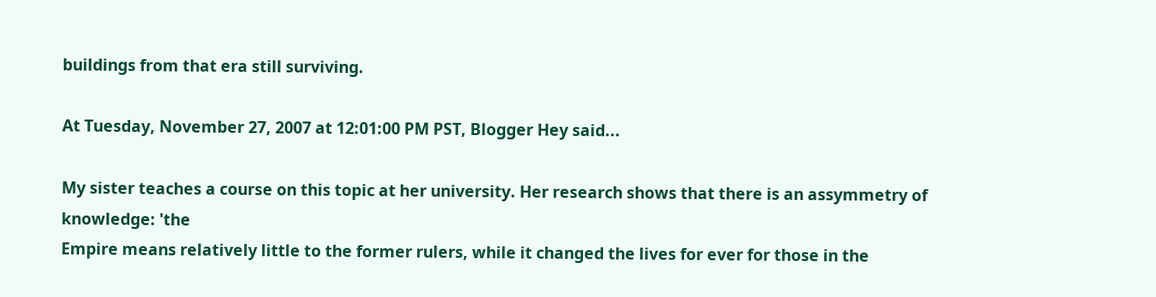buildings from that era still surviving.

At Tuesday, November 27, 2007 at 12:01:00 PM PST, Blogger Hey said...

My sister teaches a course on this topic at her university. Her research shows that there is an assymmetry of knowledge: 'the
Empire means relatively little to the former rulers, while it changed the lives for ever for those in the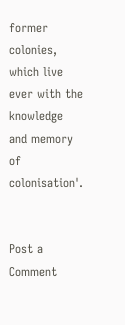former colonies, which live ever with the knowledge and memory of colonisation'.


Post a Comment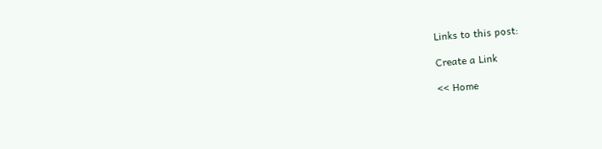Links to this post:

Create a Link

<< Home